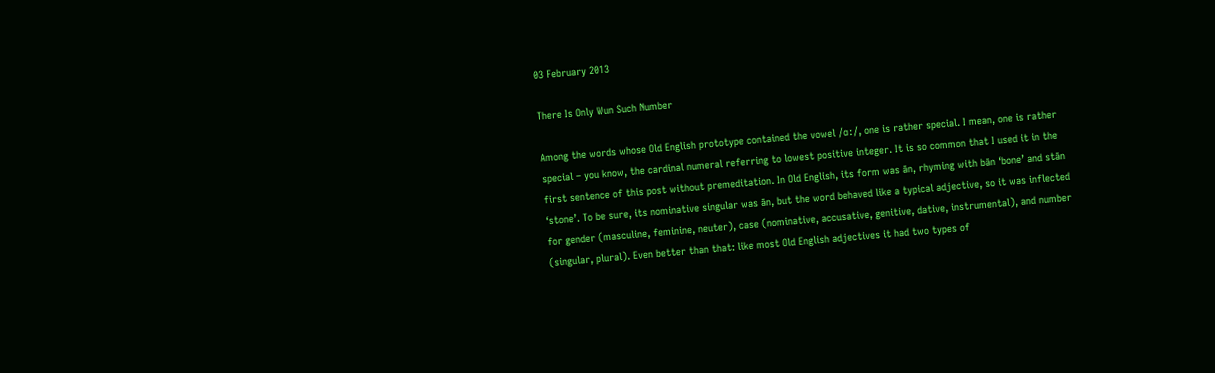03 February 2013

There Is Only Wun Such Number

Among the words whose Old English prototype contained the vowel /ɑː/, one is rather special. I mean, one is rather special – you know, the cardinal numeral referring to lowest positive integer. It is so common that I used it in the first sentence of this post without premeditation. In Old English, its form was ān, rhyming with bān ‘bone’ and stān ‘stone’. To be sure, its nominative singular was ān, but the word behaved like a typical adjective, so it was inflected for gender (masculine, feminine, neuter), case (nominative, accusative, genitive, dative, instrumental), and number (singular, plural). Even better than that: like most Old English adjectives it had two types of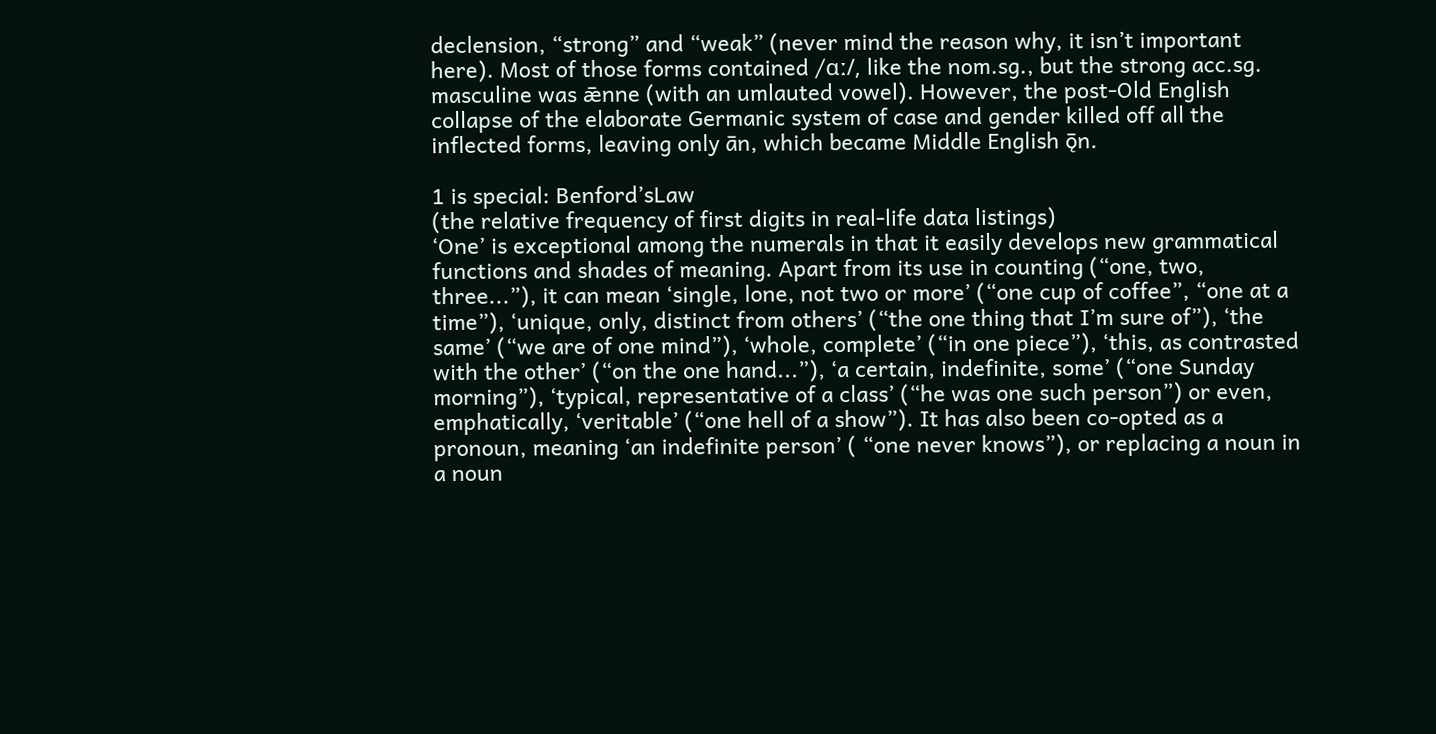declension, “strong” and “weak” (never mind the reason why, it isn’t important here). Most of those forms contained /ɑː/, like the nom.sg., but the strong acc.sg. masculine was ǣnne (with an umlauted vowel). However, the post-Old English collapse of the elaborate Germanic system of case and gender killed off all the inflected forms, leaving only ān, which became Middle English ǭn.

1 is special: Benford’sLaw
(the relative frequency of first digits in real-life data listings)
‘One’ is exceptional among the numerals in that it easily develops new grammatical functions and shades of meaning. Apart from its use in counting (“one, two, three...”), it can mean ‘single, lone, not two or more’ (“one cup of coffee”, “one at a time”), ‘unique, only, distinct from others’ (“the one thing that I’m sure of”), ‘the same’ (“we are of one mind”), ‘whole, complete’ (“in one piece”), ‘this, as contrasted with the other’ (“on the one hand...”), ‘a certain, indefinite, some’ (“one Sunday morning”), ‘typical, representative of a class’ (“he was one such person”) or even, emphatically, ‘veritable’ (“one hell of a show”). It has also been co-opted as a pronoun, meaning ‘an indefinite person’ ( “one never knows”), or replacing a noun in a noun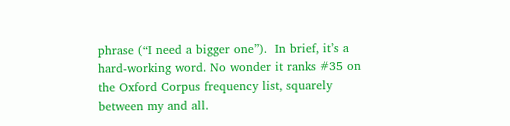phrase (“I need a bigger one”).  In brief, it’s a hard-working word. No wonder it ranks #35 on the Oxford Corpus frequency list, squarely between my and all.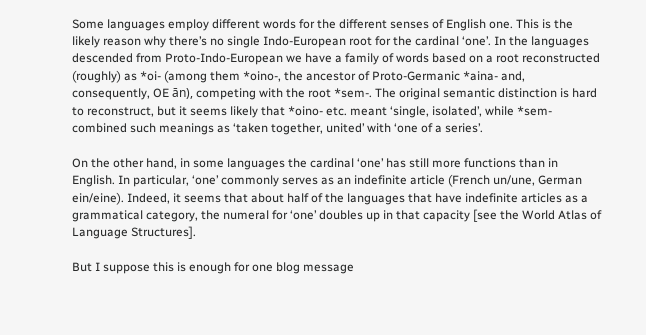Some languages employ different words for the different senses of English one. This is the likely reason why there’s no single Indo-European root for the cardinal ‘one’. In the languages descended from Proto-Indo-European we have a family of words based on a root reconstructed (roughly) as *oi- (among them *oino-, the ancestor of Proto-Germanic *aina- and, consequently, OE ān), competing with the root *sem-. The original semantic distinction is hard to reconstruct, but it seems likely that *oino- etc. meant ‘single, isolated’, while *sem- combined such meanings as ‘taken together, united’ with ‘one of a series’.

On the other hand, in some languages the cardinal ‘one’ has still more functions than in English. In particular, ‘one’ commonly serves as an indefinite article (French un/une, German ein/eine). Indeed, it seems that about half of the languages that have indefinite articles as a grammatical category, the numeral for ‘one’ doubles up in that capacity [see the World Atlas of Language Structures].

But I suppose this is enough for one blog message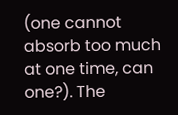(one cannot absorb too much at one time, can one?). The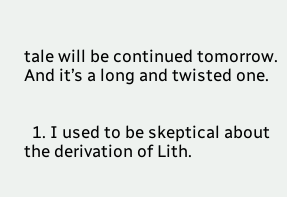tale will be continued tomorrow. And it’s a long and twisted one.


  1. I used to be skeptical about the derivation of Lith.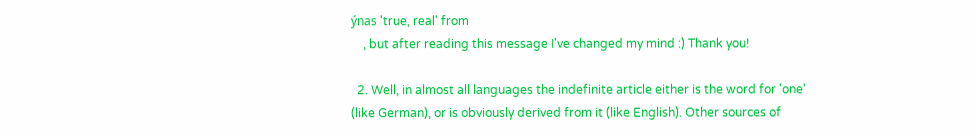ýnas 'true, real' from
    , but after reading this message I've changed my mind :) Thank you!

  2. Well, in almost all languages the indefinite article either is the word for 'one' (like German), or is obviously derived from it (like English). Other sources of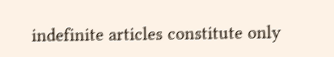indefinite articles constitute only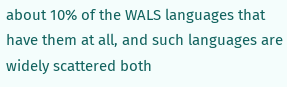about 10% of the WALS languages that have them at all, and such languages are widely scattered both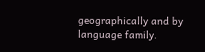geographically and by language family.